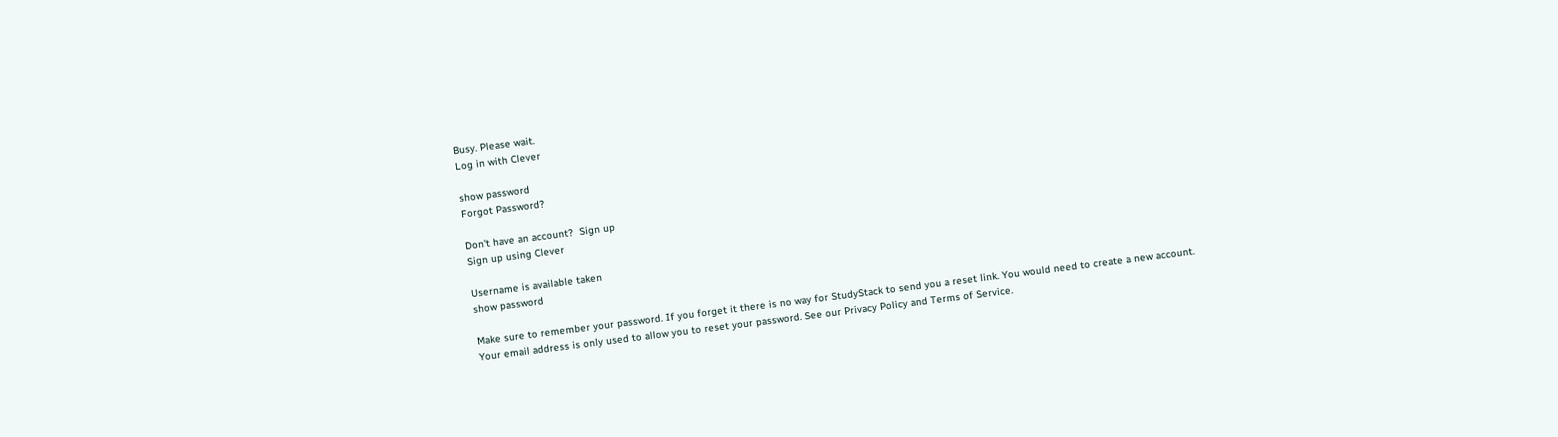Busy. Please wait.
Log in with Clever

show password
Forgot Password?

Don't have an account?  Sign up
Sign up using Clever

Username is available taken
show password

Make sure to remember your password. If you forget it there is no way for StudyStack to send you a reset link. You would need to create a new account.
Your email address is only used to allow you to reset your password. See our Privacy Policy and Terms of Service.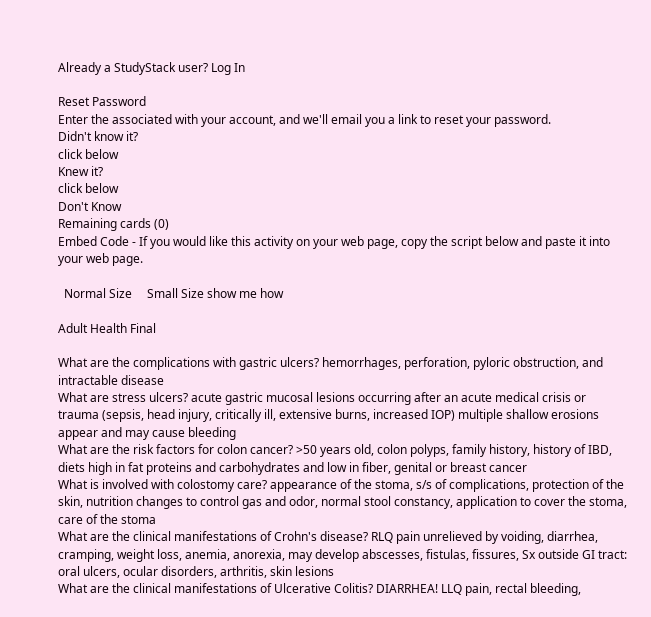Already a StudyStack user? Log In

Reset Password
Enter the associated with your account, and we'll email you a link to reset your password.
Didn't know it?
click below
Knew it?
click below
Don't Know
Remaining cards (0)
Embed Code - If you would like this activity on your web page, copy the script below and paste it into your web page.

  Normal Size     Small Size show me how

Adult Health Final

What are the complications with gastric ulcers? hemorrhages, perforation, pyloric obstruction, and intractable disease
What are stress ulcers? acute gastric mucosal lesions occurring after an acute medical crisis or trauma (sepsis, head injury, critically ill, extensive burns, increased IOP) multiple shallow erosions appear and may cause bleeding
What are the risk factors for colon cancer? >50 years old, colon polyps, family history, history of IBD, diets high in fat proteins and carbohydrates and low in fiber, genital or breast cancer
What is involved with colostomy care? appearance of the stoma, s/s of complications, protection of the skin, nutrition changes to control gas and odor, normal stool constancy, application to cover the stoma, care of the stoma
What are the clinical manifestations of Crohn's disease? RLQ pain unrelieved by voiding, diarrhea, cramping, weight loss, anemia, anorexia, may develop abscesses, fistulas, fissures, Sx outside GI tract: oral ulcers, ocular disorders, arthritis, skin lesions
What are the clinical manifestations of Ulcerative Colitis? DIARRHEA! LLQ pain, rectal bleeding,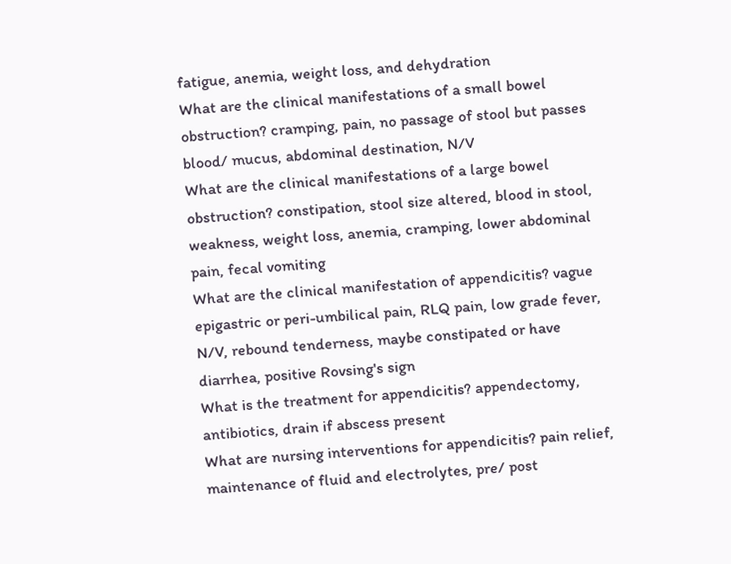fatigue, anemia, weight loss, and dehydration
What are the clinical manifestations of a small bowel obstruction? cramping, pain, no passage of stool but passes blood/ mucus, abdominal destination, N/V
What are the clinical manifestations of a large bowel obstruction? constipation, stool size altered, blood in stool, weakness, weight loss, anemia, cramping, lower abdominal pain, fecal vomiting
What are the clinical manifestation of appendicitis? vague epigastric or peri-umbilical pain, RLQ pain, low grade fever, N/V, rebound tenderness, maybe constipated or have diarrhea, positive Rovsing's sign
What is the treatment for appendicitis? appendectomy, antibiotics, drain if abscess present
What are nursing interventions for appendicitis? pain relief, maintenance of fluid and electrolytes, pre/ post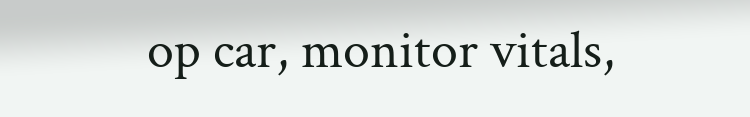op car, monitor vitals,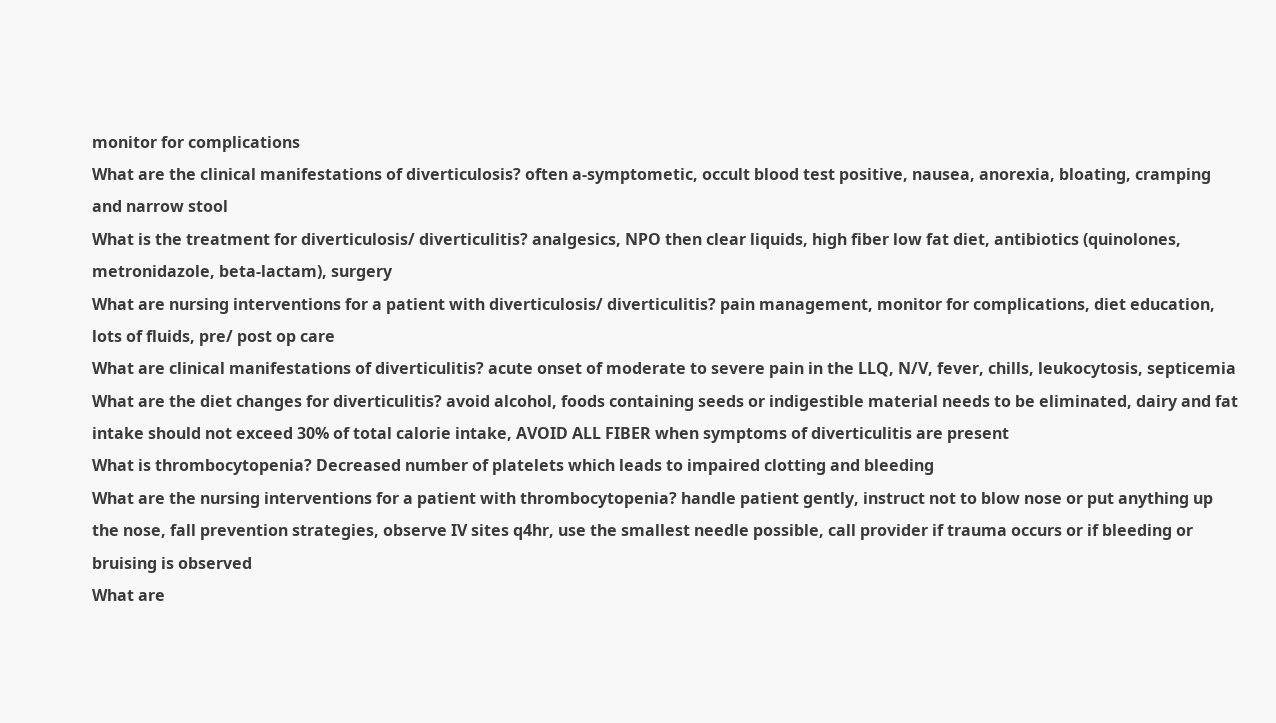monitor for complications
What are the clinical manifestations of diverticulosis? often a-symptometic, occult blood test positive, nausea, anorexia, bloating, cramping and narrow stool
What is the treatment for diverticulosis/ diverticulitis? analgesics, NPO then clear liquids, high fiber low fat diet, antibiotics (quinolones, metronidazole, beta-lactam), surgery
What are nursing interventions for a patient with diverticulosis/ diverticulitis? pain management, monitor for complications, diet education, lots of fluids, pre/ post op care
What are clinical manifestations of diverticulitis? acute onset of moderate to severe pain in the LLQ, N/V, fever, chills, leukocytosis, septicemia
What are the diet changes for diverticulitis? avoid alcohol, foods containing seeds or indigestible material needs to be eliminated, dairy and fat intake should not exceed 30% of total calorie intake, AVOID ALL FIBER when symptoms of diverticulitis are present
What is thrombocytopenia? Decreased number of platelets which leads to impaired clotting and bleeding
What are the nursing interventions for a patient with thrombocytopenia? handle patient gently, instruct not to blow nose or put anything up the nose, fall prevention strategies, observe IV sites q4hr, use the smallest needle possible, call provider if trauma occurs or if bleeding or bruising is observed
What are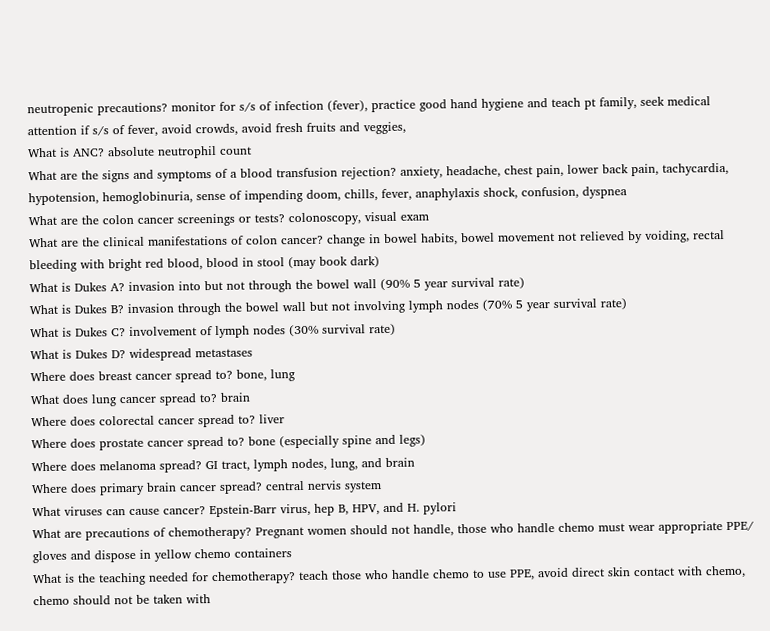neutropenic precautions? monitor for s/s of infection (fever), practice good hand hygiene and teach pt family, seek medical attention if s/s of fever, avoid crowds, avoid fresh fruits and veggies,
What is ANC? absolute neutrophil count
What are the signs and symptoms of a blood transfusion rejection? anxiety, headache, chest pain, lower back pain, tachycardia, hypotension, hemoglobinuria, sense of impending doom, chills, fever, anaphylaxis shock, confusion, dyspnea
What are the colon cancer screenings or tests? colonoscopy, visual exam
What are the clinical manifestations of colon cancer? change in bowel habits, bowel movement not relieved by voiding, rectal bleeding with bright red blood, blood in stool (may book dark)
What is Dukes A? invasion into but not through the bowel wall (90% 5 year survival rate)
What is Dukes B? invasion through the bowel wall but not involving lymph nodes (70% 5 year survival rate)
What is Dukes C? involvement of lymph nodes (30% survival rate)
What is Dukes D? widespread metastases
Where does breast cancer spread to? bone, lung
What does lung cancer spread to? brain
Where does colorectal cancer spread to? liver
Where does prostate cancer spread to? bone (especially spine and legs)
Where does melanoma spread? GI tract, lymph nodes, lung, and brain
Where does primary brain cancer spread? central nervis system
What viruses can cause cancer? Epstein-Barr virus, hep B, HPV, and H. pylori
What are precautions of chemotherapy? Pregnant women should not handle, those who handle chemo must wear appropriate PPE/ gloves and dispose in yellow chemo containers
What is the teaching needed for chemotherapy? teach those who handle chemo to use PPE, avoid direct skin contact with chemo, chemo should not be taken with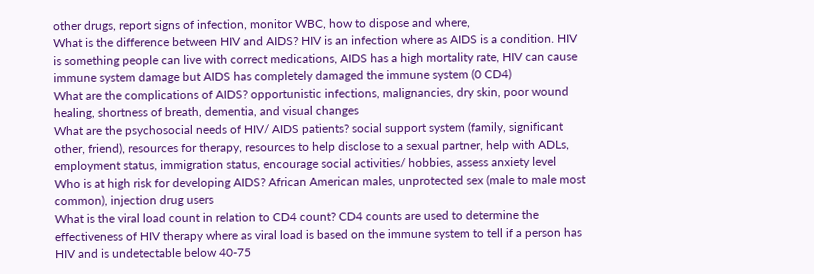other drugs, report signs of infection, monitor WBC, how to dispose and where,
What is the difference between HIV and AIDS? HIV is an infection where as AIDS is a condition. HIV is something people can live with correct medications, AIDS has a high mortality rate, HIV can cause immune system damage but AIDS has completely damaged the immune system (0 CD4)
What are the complications of AIDS? opportunistic infections, malignancies, dry skin, poor wound healing, shortness of breath, dementia, and visual changes
What are the psychosocial needs of HIV/ AIDS patients? social support system (family, significant other, friend), resources for therapy, resources to help disclose to a sexual partner, help with ADLs, employment status, immigration status, encourage social activities/ hobbies, assess anxiety level
Who is at high risk for developing AIDS? African American males, unprotected sex (male to male most common), injection drug users
What is the viral load count in relation to CD4 count? CD4 counts are used to determine the effectiveness of HIV therapy where as viral load is based on the immune system to tell if a person has HIV and is undetectable below 40-75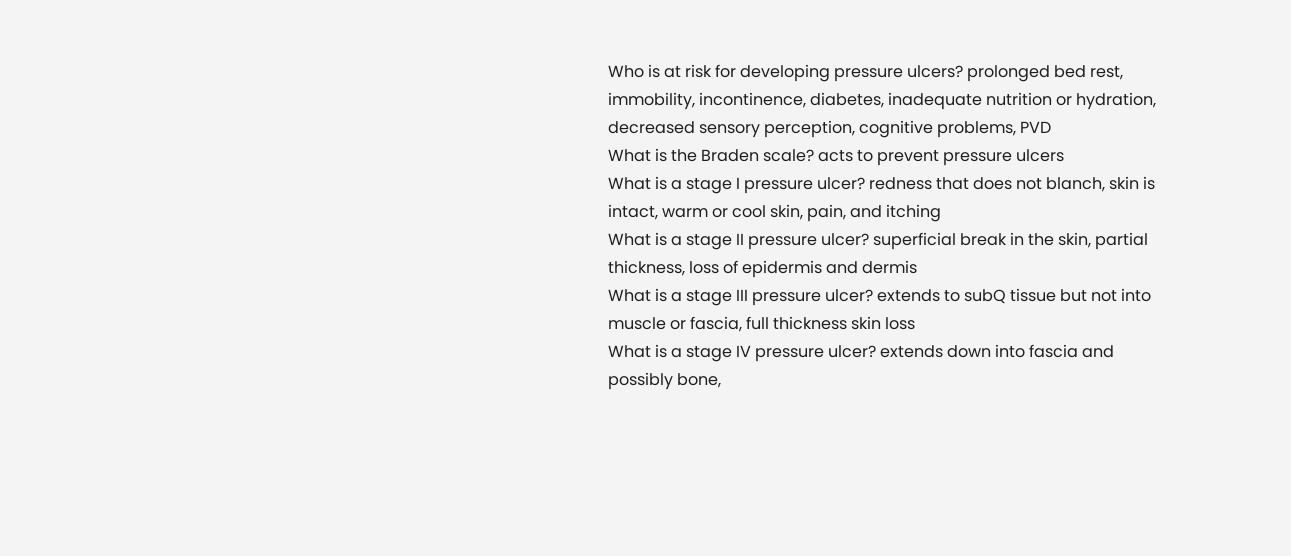Who is at risk for developing pressure ulcers? prolonged bed rest, immobility, incontinence, diabetes, inadequate nutrition or hydration, decreased sensory perception, cognitive problems, PVD
What is the Braden scale? acts to prevent pressure ulcers
What is a stage I pressure ulcer? redness that does not blanch, skin is intact, warm or cool skin, pain, and itching
What is a stage II pressure ulcer? superficial break in the skin, partial thickness, loss of epidermis and dermis
What is a stage III pressure ulcer? extends to subQ tissue but not into muscle or fascia, full thickness skin loss
What is a stage IV pressure ulcer? extends down into fascia and possibly bone,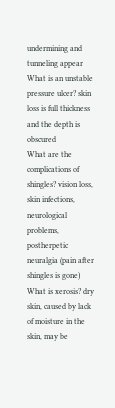undermining and tunneling appear
What is an unstable pressure ulcer? skin loss is full thickness and the depth is obscured
What are the complications of shingles? vision loss, skin infections, neurological problems, postherpetic neuralgia (pain after shingles is gone)
What is xerosis? dry skin, caused by lack of moisture in the skin, may be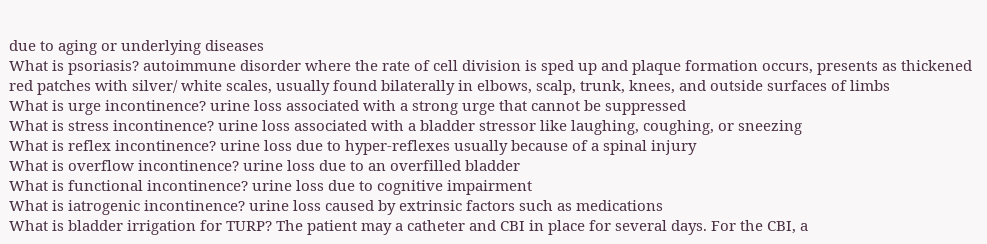due to aging or underlying diseases
What is psoriasis? autoimmune disorder where the rate of cell division is sped up and plaque formation occurs, presents as thickened red patches with silver/ white scales, usually found bilaterally in elbows, scalp, trunk, knees, and outside surfaces of limbs
What is urge incontinence? urine loss associated with a strong urge that cannot be suppressed
What is stress incontinence? urine loss associated with a bladder stressor like laughing, coughing, or sneezing
What is reflex incontinence? urine loss due to hyper-reflexes usually because of a spinal injury
What is overflow incontinence? urine loss due to an overfilled bladder
What is functional incontinence? urine loss due to cognitive impairment
What is iatrogenic incontinence? urine loss caused by extrinsic factors such as medications
What is bladder irrigation for TURP? The patient may a catheter and CBI in place for several days. For the CBI, a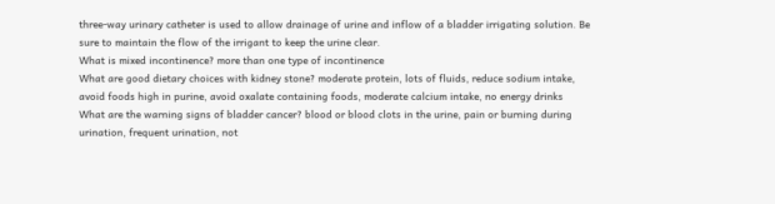three-way urinary catheter is used to allow drainage of urine and inflow of a bladder irrigating solution. Be sure to maintain the flow of the irrigant to keep the urine clear.
What is mixed incontinence? more than one type of incontinence
What are good dietary choices with kidney stone? moderate protein, lots of fluids, reduce sodium intake, avoid foods high in purine, avoid oxalate containing foods, moderate calcium intake, no energy drinks
What are the warning signs of bladder cancer? blood or blood clots in the urine, pain or burning during urination, frequent urination, not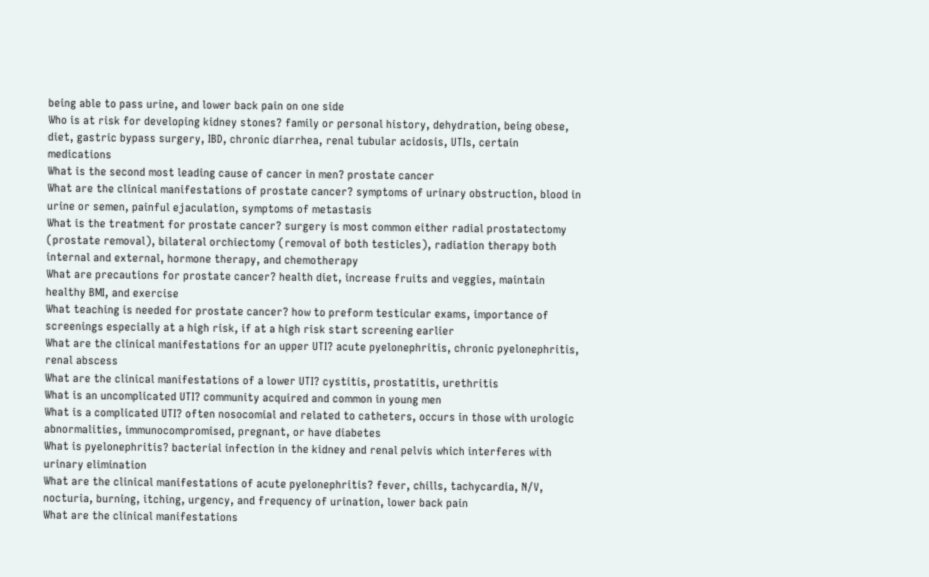being able to pass urine, and lower back pain on one side
Who is at risk for developing kidney stones? family or personal history, dehydration, being obese, diet, gastric bypass surgery, IBD, chronic diarrhea, renal tubular acidosis, UTIs, certain medications
What is the second most leading cause of cancer in men? prostate cancer
What are the clinical manifestations of prostate cancer? symptoms of urinary obstruction, blood in urine or semen, painful ejaculation, symptoms of metastasis
What is the treatment for prostate cancer? surgery is most common either radial prostatectomy (prostate removal), bilateral orchiectomy (removal of both testicles), radiation therapy both internal and external, hormone therapy, and chemotherapy
What are precautions for prostate cancer? health diet, increase fruits and veggies, maintain healthy BMI, and exercise
What teaching is needed for prostate cancer? how to preform testicular exams, importance of screenings especially at a high risk, if at a high risk start screening earlier
What are the clinical manifestations for an upper UTI? acute pyelonephritis, chronic pyelonephritis, renal abscess
What are the clinical manifestations of a lower UTI? cystitis, prostatitis, urethritis
What is an uncomplicated UTI? community acquired and common in young men
What is a complicated UTI? often nosocomial and related to catheters, occurs in those with urologic abnormalities, immunocompromised, pregnant, or have diabetes
What is pyelonephritis? bacterial infection in the kidney and renal pelvis which interferes with urinary elimination
What are the clinical manifestations of acute pyelonephritis? fever, chills, tachycardia, N/V, nocturia, burning, itching, urgency, and frequency of urination, lower back pain
What are the clinical manifestations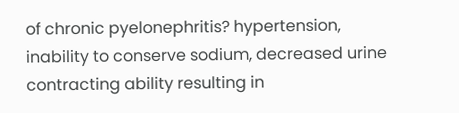of chronic pyelonephritis? hypertension, inability to conserve sodium, decreased urine contracting ability resulting in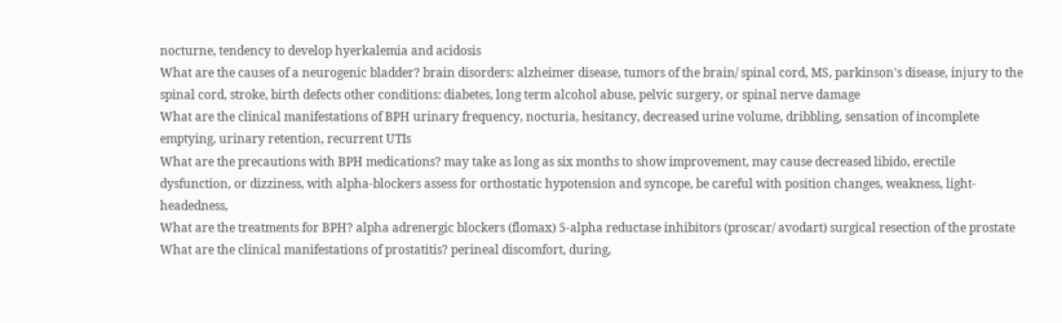nocturne, tendency to develop hyerkalemia and acidosis
What are the causes of a neurogenic bladder? brain disorders: alzheimer disease, tumors of the brain/ spinal cord, MS, parkinson's disease, injury to the spinal cord, stroke, birth defects other conditions: diabetes, long term alcohol abuse, pelvic surgery, or spinal nerve damage
What are the clinical manifestations of BPH urinary frequency, nocturia, hesitancy, decreased urine volume, dribbling, sensation of incomplete emptying, urinary retention, recurrent UTIs
What are the precautions with BPH medications? may take as long as six months to show improvement, may cause decreased libido, erectile dysfunction, or dizziness, with alpha-blockers assess for orthostatic hypotension and syncope, be careful with position changes, weakness, light-headedness,
What are the treatments for BPH? alpha adrenergic blockers (flomax) 5-alpha reductase inhibitors (proscar/ avodart) surgical resection of the prostate
What are the clinical manifestations of prostatitis? perineal discomfort, during,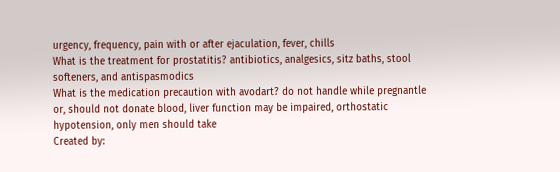urgency, frequency, pain with or after ejaculation, fever, chills
What is the treatment for prostatitis? antibiotics, analgesics, sitz baths, stool softeners, and antispasmodics
What is the medication precaution with avodart? do not handle while pregnantle or, should not donate blood, liver function may be impaired, orthostatic hypotension, only men should take
Created by: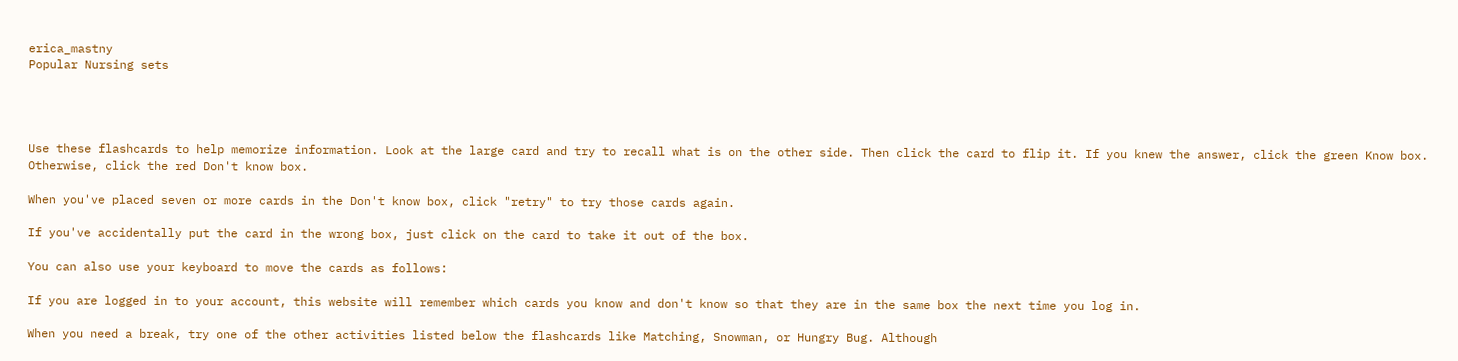erica_mastny
Popular Nursing sets




Use these flashcards to help memorize information. Look at the large card and try to recall what is on the other side. Then click the card to flip it. If you knew the answer, click the green Know box. Otherwise, click the red Don't know box.

When you've placed seven or more cards in the Don't know box, click "retry" to try those cards again.

If you've accidentally put the card in the wrong box, just click on the card to take it out of the box.

You can also use your keyboard to move the cards as follows:

If you are logged in to your account, this website will remember which cards you know and don't know so that they are in the same box the next time you log in.

When you need a break, try one of the other activities listed below the flashcards like Matching, Snowman, or Hungry Bug. Although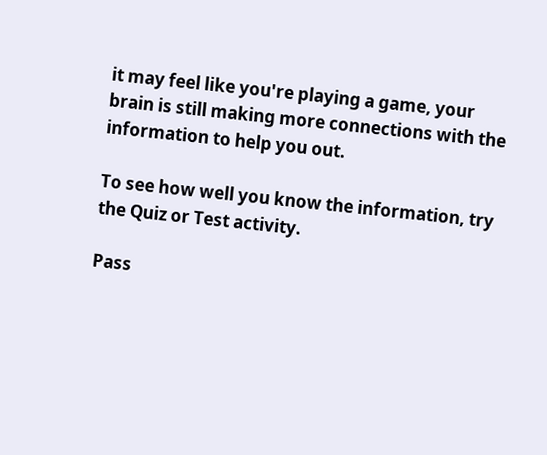it may feel like you're playing a game, your brain is still making more connections with the information to help you out.

To see how well you know the information, try the Quiz or Test activity.

Pass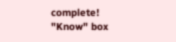complete!
"Know" box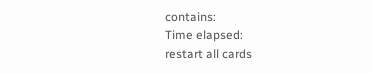contains:
Time elapsed:
restart all cards